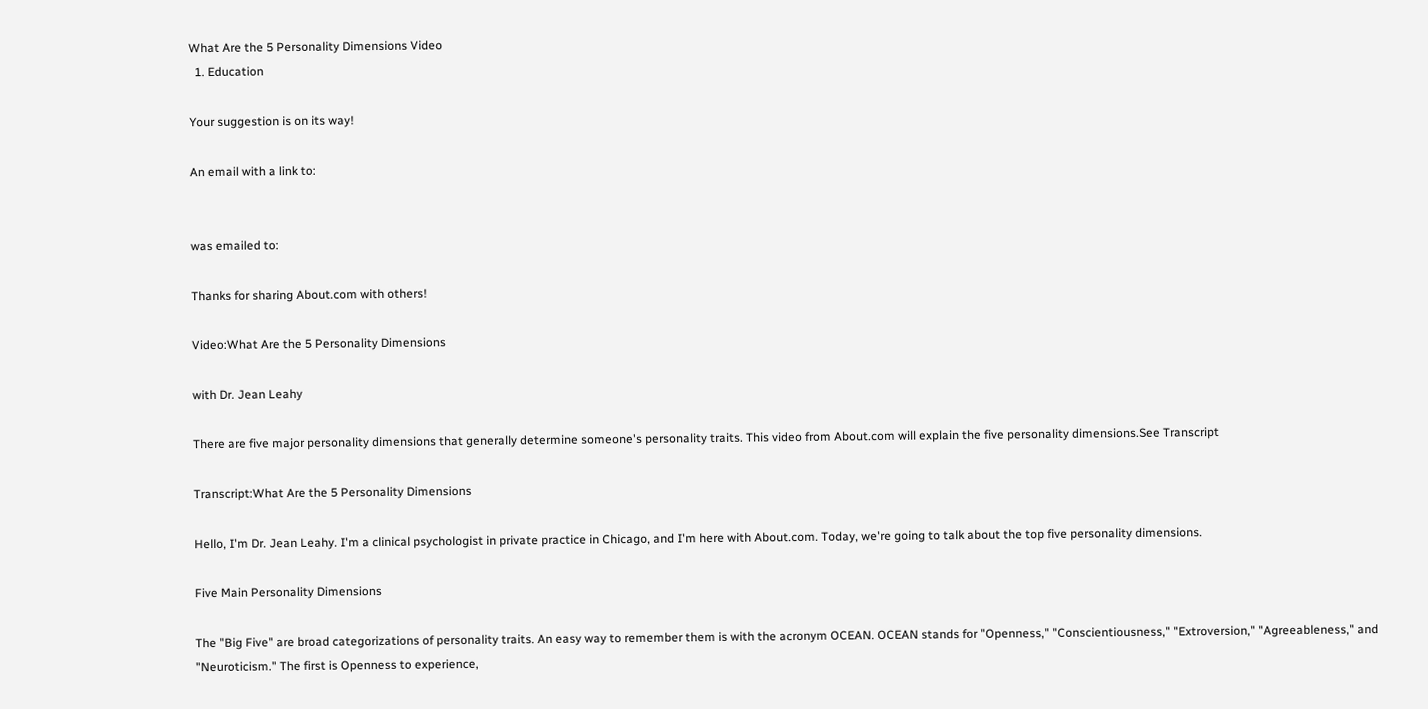What Are the 5 Personality Dimensions Video
  1. Education

Your suggestion is on its way!

An email with a link to:


was emailed to:

Thanks for sharing About.com with others!

Video:What Are the 5 Personality Dimensions

with Dr. Jean Leahy

There are five major personality dimensions that generally determine someone's personality traits. This video from About.com will explain the five personality dimensions.See Transcript

Transcript:What Are the 5 Personality Dimensions

Hello, I'm Dr. Jean Leahy. I'm a clinical psychologist in private practice in Chicago, and I'm here with About.com. Today, we're going to talk about the top five personality dimensions.

Five Main Personality Dimensions

The "Big Five" are broad categorizations of personality traits. An easy way to remember them is with the acronym OCEAN. OCEAN stands for "Openness," "Conscientiousness," "Extroversion," "Agreeableness," and "Neuroticism." The first is Openness to experience,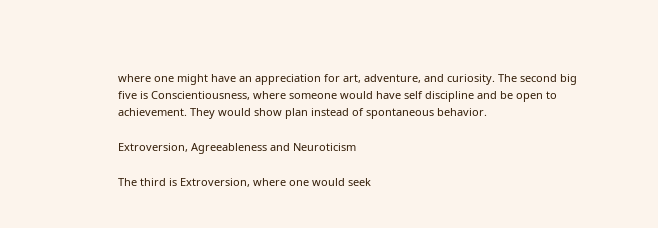where one might have an appreciation for art, adventure, and curiosity. The second big five is Conscientiousness, where someone would have self discipline and be open to achievement. They would show plan instead of spontaneous behavior.

Extroversion, Agreeableness and Neuroticism

The third is Extroversion, where one would seek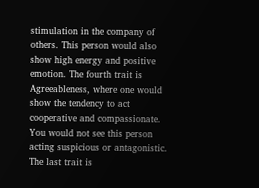stimulation in the company of others. This person would also show high energy and positive emotion. The fourth trait is Agreeableness, where one would show the tendency to act cooperative and compassionate. You would not see this person acting suspicious or antagonistic. The last trait is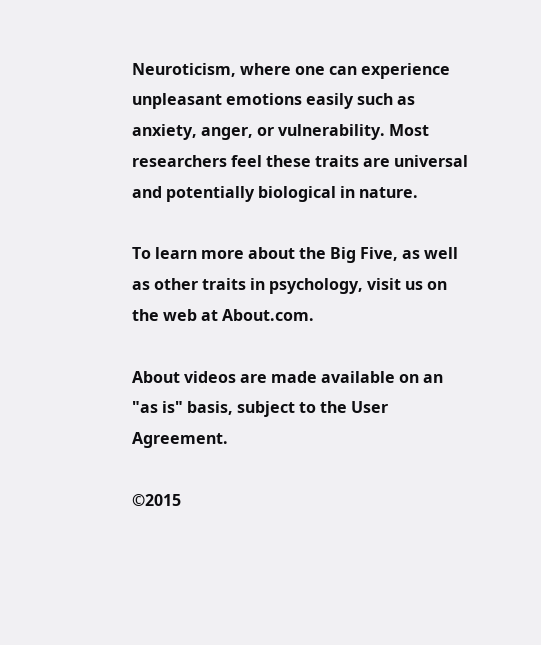Neuroticism, where one can experience unpleasant emotions easily such as anxiety, anger, or vulnerability. Most researchers feel these traits are universal and potentially biological in nature.

To learn more about the Big Five, as well as other traits in psychology, visit us on the web at About.com.

About videos are made available on an "as is" basis, subject to the User Agreement.

©2015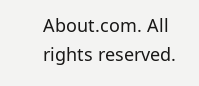About.com. All rights reserved.